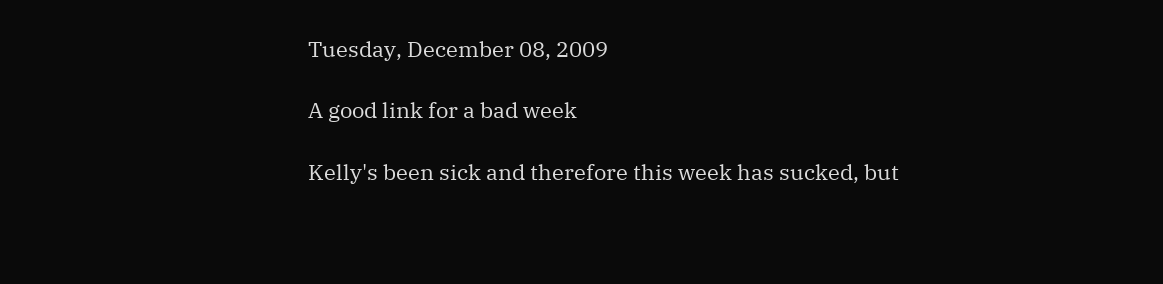Tuesday, December 08, 2009

A good link for a bad week

Kelly's been sick and therefore this week has sucked, but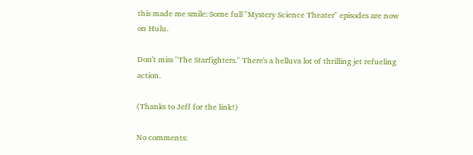this made me smile: Some full "Mystery Science Theater" episodes are now on Hulu.

Don't miss "The Starfighters." There's a helluva lot of thrilling jet refueling action.

(Thanks to Jeff for the link!)

No comments: